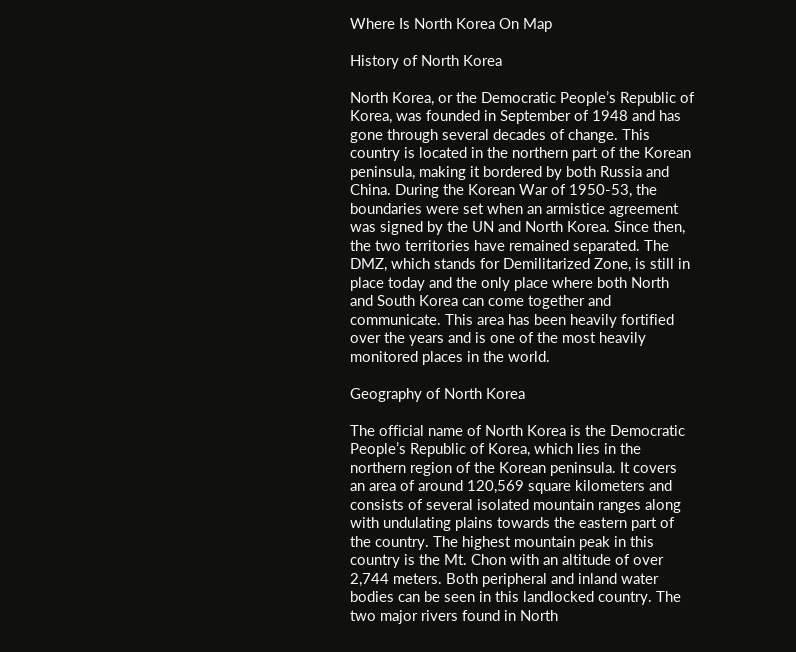Where Is North Korea On Map

History of North Korea

North Korea, or the Democratic People’s Republic of Korea, was founded in September of 1948 and has gone through several decades of change. This country is located in the northern part of the Korean peninsula, making it bordered by both Russia and China. During the Korean War of 1950-53, the boundaries were set when an armistice agreement was signed by the UN and North Korea. Since then, the two territories have remained separated. The DMZ, which stands for Demilitarized Zone, is still in place today and the only place where both North and South Korea can come together and communicate. This area has been heavily fortified over the years and is one of the most heavily monitored places in the world.

Geography of North Korea

The official name of North Korea is the Democratic People’s Republic of Korea, which lies in the northern region of the Korean peninsula. It covers an area of around 120,569 square kilometers and consists of several isolated mountain ranges along with undulating plains towards the eastern part of the country. The highest mountain peak in this country is the Mt. Chon with an altitude of over 2,744 meters. Both peripheral and inland water bodies can be seen in this landlocked country. The two major rivers found in North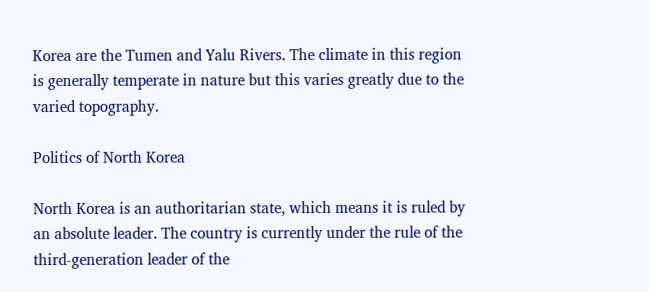Korea are the Tumen and Yalu Rivers. The climate in this region is generally temperate in nature but this varies greatly due to the varied topography.

Politics of North Korea

North Korea is an authoritarian state, which means it is ruled by an absolute leader. The country is currently under the rule of the third-generation leader of the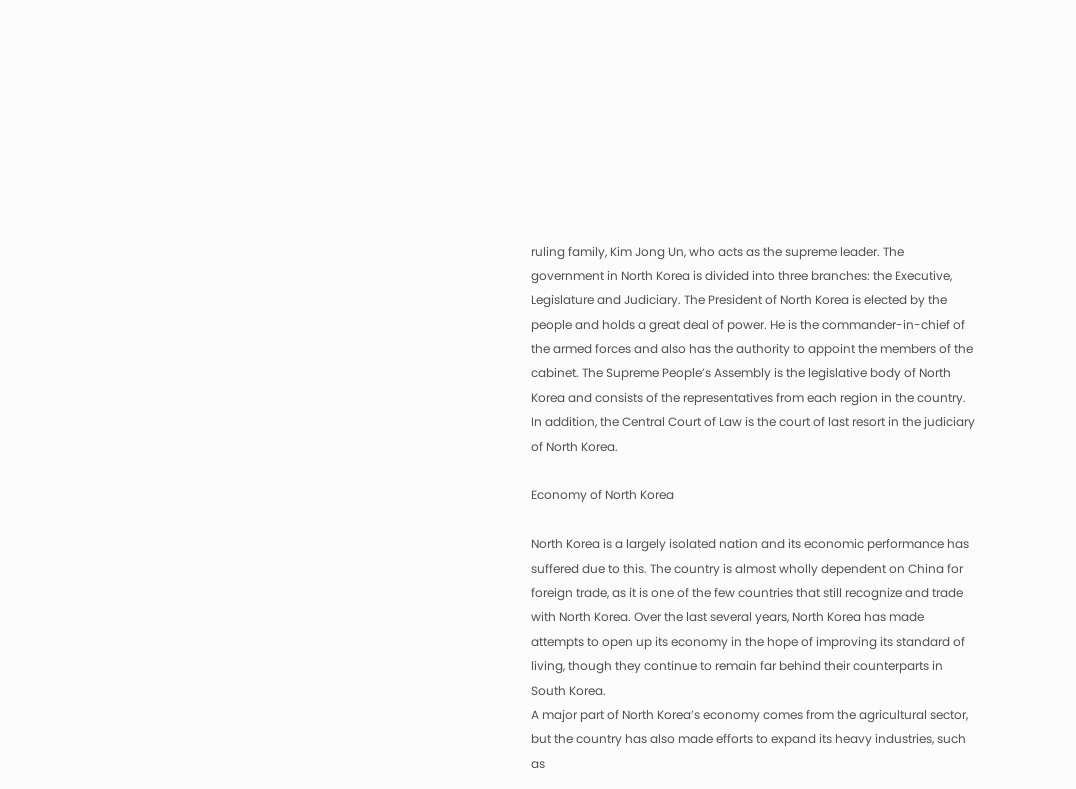ruling family, Kim Jong Un, who acts as the supreme leader. The government in North Korea is divided into three branches: the Executive, Legislature and Judiciary. The President of North Korea is elected by the people and holds a great deal of power. He is the commander-in-chief of the armed forces and also has the authority to appoint the members of the cabinet. The Supreme People’s Assembly is the legislative body of North Korea and consists of the representatives from each region in the country. In addition, the Central Court of Law is the court of last resort in the judiciary of North Korea.

Economy of North Korea

North Korea is a largely isolated nation and its economic performance has suffered due to this. The country is almost wholly dependent on China for foreign trade, as it is one of the few countries that still recognize and trade with North Korea. Over the last several years, North Korea has made attempts to open up its economy in the hope of improving its standard of living, though they continue to remain far behind their counterparts in South Korea.
A major part of North Korea’s economy comes from the agricultural sector, but the country has also made efforts to expand its heavy industries, such as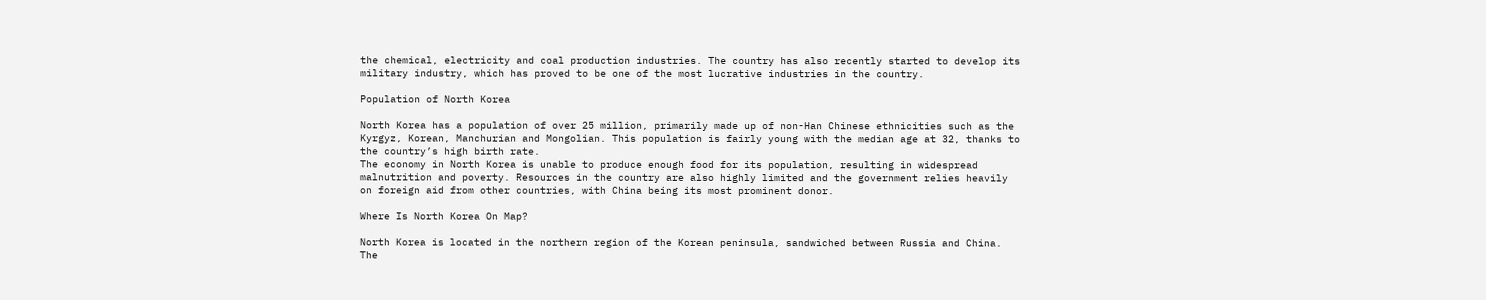the chemical, electricity and coal production industries. The country has also recently started to develop its military industry, which has proved to be one of the most lucrative industries in the country.

Population of North Korea

North Korea has a population of over 25 million, primarily made up of non-Han Chinese ethnicities such as the Kyrgyz, Korean, Manchurian and Mongolian. This population is fairly young with the median age at 32, thanks to the country’s high birth rate.
The economy in North Korea is unable to produce enough food for its population, resulting in widespread malnutrition and poverty. Resources in the country are also highly limited and the government relies heavily on foreign aid from other countries, with China being its most prominent donor.

Where Is North Korea On Map?

North Korea is located in the northern region of the Korean peninsula, sandwiched between Russia and China. The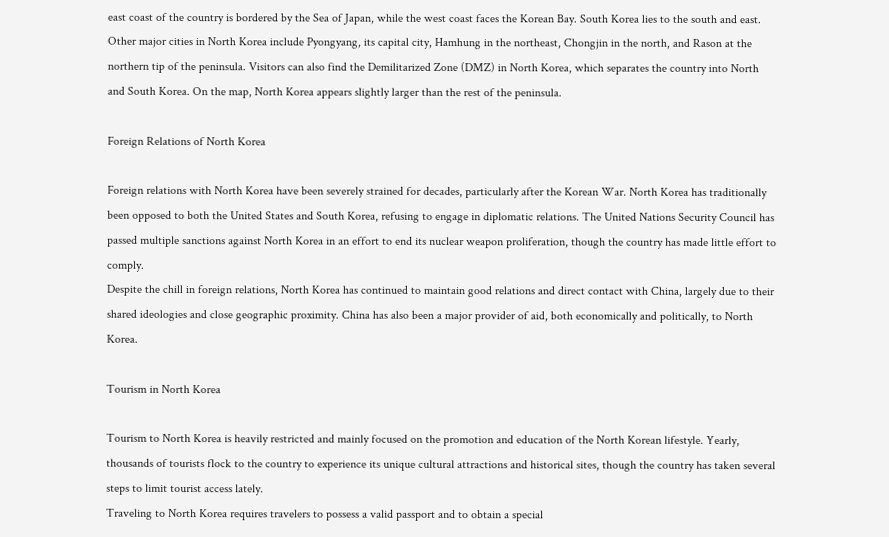east coast of the country is bordered by the Sea of Japan, while the west coast faces the Korean Bay. South Korea lies to the south and east. Other major cities in North Korea include Pyongyang, its capital city, Hamhung in the northeast, Chongjin in the north, and Rason at the northern tip of the peninsula. Visitors can also find the Demilitarized Zone (DMZ) in North Korea, which separates the country into North and South Korea. On the map, North Korea appears slightly larger than the rest of the peninsula.

Foreign Relations of North Korea

Foreign relations with North Korea have been severely strained for decades, particularly after the Korean War. North Korea has traditionally been opposed to both the United States and South Korea, refusing to engage in diplomatic relations. The United Nations Security Council has passed multiple sanctions against North Korea in an effort to end its nuclear weapon proliferation, though the country has made little effort to comply.
Despite the chill in foreign relations, North Korea has continued to maintain good relations and direct contact with China, largely due to their shared ideologies and close geographic proximity. China has also been a major provider of aid, both economically and politically, to North Korea.

Tourism in North Korea

Tourism to North Korea is heavily restricted and mainly focused on the promotion and education of the North Korean lifestyle. Yearly, thousands of tourists flock to the country to experience its unique cultural attractions and historical sites, though the country has taken several steps to limit tourist access lately.
Traveling to North Korea requires travelers to possess a valid passport and to obtain a special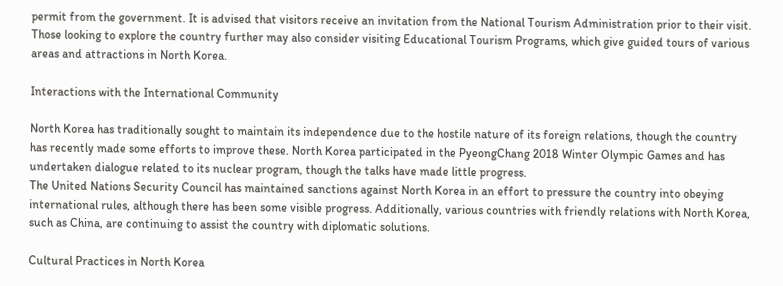permit from the government. It is advised that visitors receive an invitation from the National Tourism Administration prior to their visit. Those looking to explore the country further may also consider visiting Educational Tourism Programs, which give guided tours of various areas and attractions in North Korea.

Interactions with the International Community

North Korea has traditionally sought to maintain its independence due to the hostile nature of its foreign relations, though the country has recently made some efforts to improve these. North Korea participated in the PyeongChang 2018 Winter Olympic Games and has undertaken dialogue related to its nuclear program, though the talks have made little progress.
The United Nations Security Council has maintained sanctions against North Korea in an effort to pressure the country into obeying international rules, although there has been some visible progress. Additionally, various countries with friendly relations with North Korea, such as China, are continuing to assist the country with diplomatic solutions.

Cultural Practices in North Korea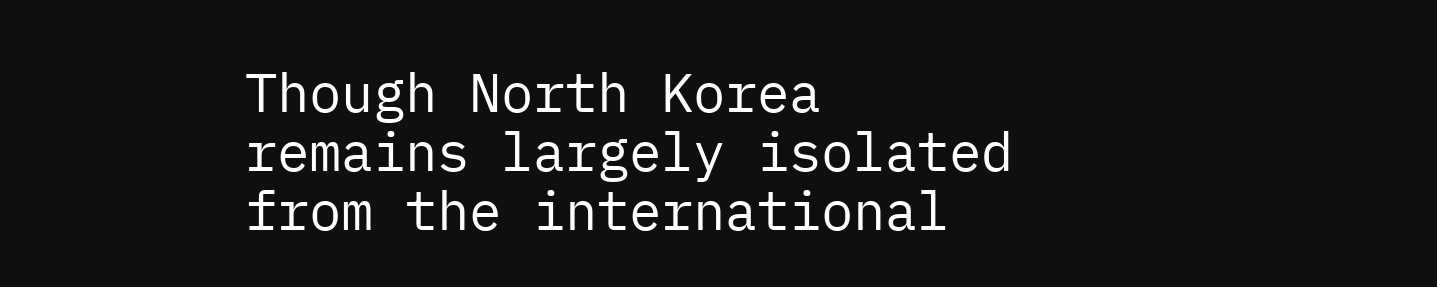Though North Korea remains largely isolated from the international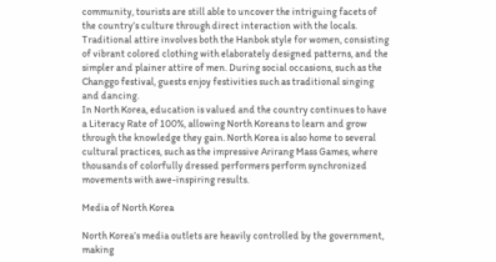community, tourists are still able to uncover the intriguing facets of the country’s culture through direct interaction with the locals. Traditional attire involves both the Hanbok style for women, consisting of vibrant colored clothing with elaborately designed patterns, and the simpler and plainer attire of men. During social occasions, such as the Changgo festival, guests enjoy festivities such as traditional singing and dancing.
In North Korea, education is valued and the country continues to have a Literacy Rate of 100%, allowing North Koreans to learn and grow through the knowledge they gain. North Korea is also home to several cultural practices, such as the impressive Arirang Mass Games, where thousands of colorfully dressed performers perform synchronized movements with awe-inspiring results.

Media of North Korea

North Korea’s media outlets are heavily controlled by the government, making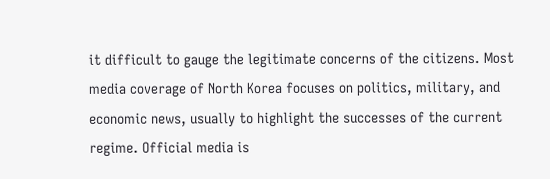it difficult to gauge the legitimate concerns of the citizens. Most media coverage of North Korea focuses on politics, military, and economic news, usually to highlight the successes of the current regime. Official media is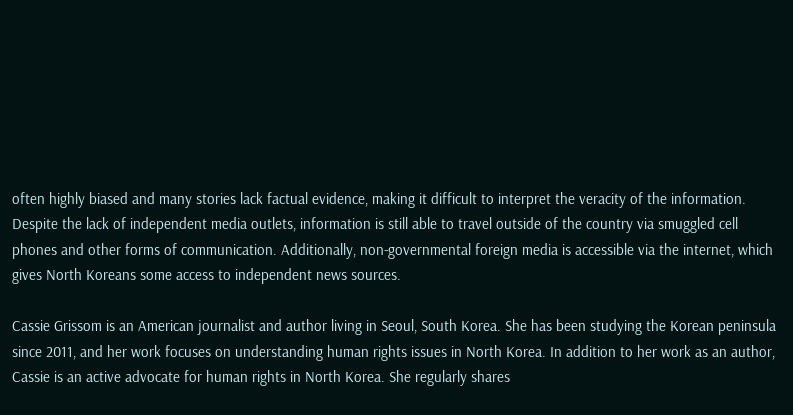often highly biased and many stories lack factual evidence, making it difficult to interpret the veracity of the information.
Despite the lack of independent media outlets, information is still able to travel outside of the country via smuggled cell phones and other forms of communication. Additionally, non-governmental foreign media is accessible via the internet, which gives North Koreans some access to independent news sources.

Cassie Grissom is an American journalist and author living in Seoul, South Korea. She has been studying the Korean peninsula since 2011, and her work focuses on understanding human rights issues in North Korea. In addition to her work as an author, Cassie is an active advocate for human rights in North Korea. She regularly shares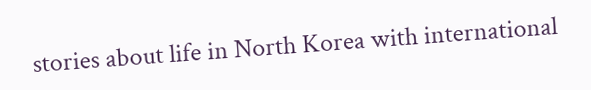stories about life in North Korea with international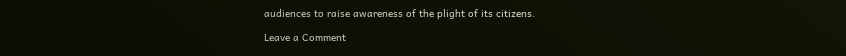audiences to raise awareness of the plight of its citizens.

Leave a Comment